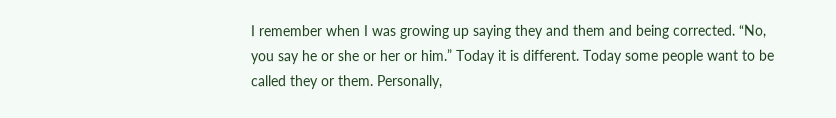I remember when I was growing up saying they and them and being corrected. “No, you say he or she or her or him.” Today it is different. Today some people want to be called they or them. Personally,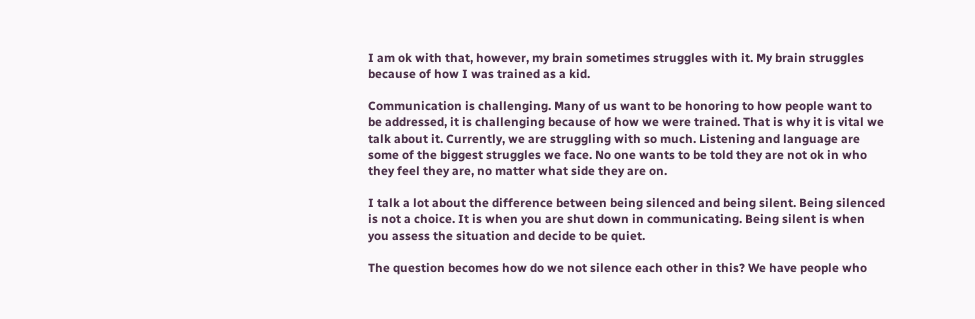I am ok with that, however, my brain sometimes struggles with it. My brain struggles because of how I was trained as a kid.

Communication is challenging. Many of us want to be honoring to how people want to be addressed, it is challenging because of how we were trained. That is why it is vital we talk about it. Currently, we are struggling with so much. Listening and language are some of the biggest struggles we face. No one wants to be told they are not ok in who they feel they are, no matter what side they are on.

I talk a lot about the difference between being silenced and being silent. Being silenced is not a choice. It is when you are shut down in communicating. Being silent is when you assess the situation and decide to be quiet.

The question becomes how do we not silence each other in this? We have people who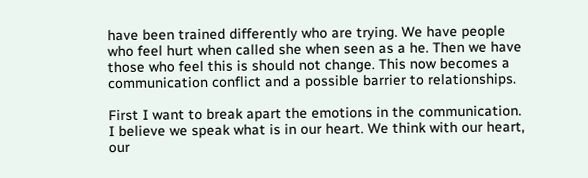have been trained differently who are trying. We have people who feel hurt when called she when seen as a he. Then we have those who feel this is should not change. This now becomes a communication conflict and a possible barrier to relationships.

First I want to break apart the emotions in the communication. I believe we speak what is in our heart. We think with our heart, our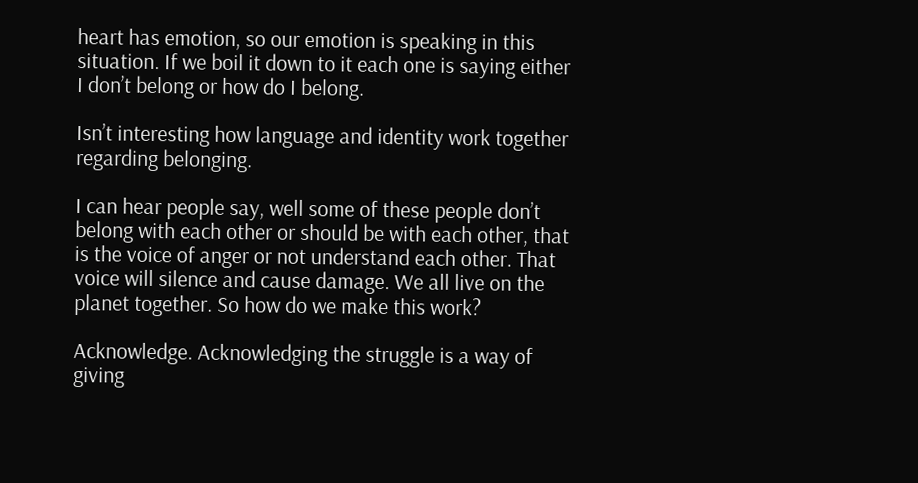heart has emotion, so our emotion is speaking in this situation. If we boil it down to it each one is saying either I don’t belong or how do I belong.

Isn’t interesting how language and identity work together regarding belonging.

I can hear people say, well some of these people don’t belong with each other or should be with each other, that is the voice of anger or not understand each other. That voice will silence and cause damage. We all live on the planet together. So how do we make this work?

Acknowledge. Acknowledging the struggle is a way of giving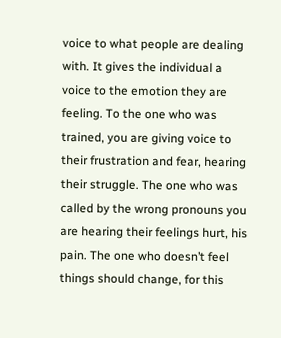voice to what people are dealing with. It gives the individual a voice to the emotion they are feeling. To the one who was trained, you are giving voice to their frustration and fear, hearing their struggle. The one who was called by the wrong pronouns you are hearing their feelings hurt, his pain. The one who doesn’t feel things should change, for this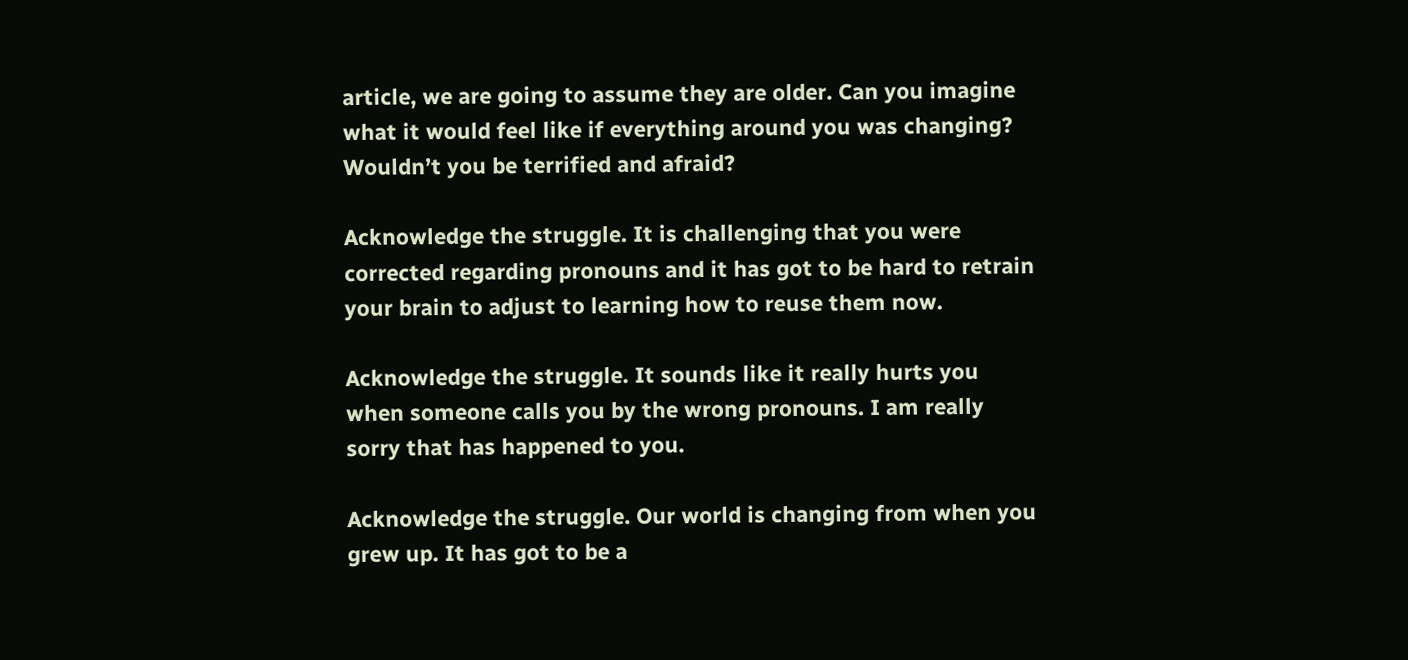article, we are going to assume they are older. Can you imagine what it would feel like if everything around you was changing? Wouldn’t you be terrified and afraid?

Acknowledge the struggle. It is challenging that you were corrected regarding pronouns and it has got to be hard to retrain your brain to adjust to learning how to reuse them now.

Acknowledge the struggle. It sounds like it really hurts you when someone calls you by the wrong pronouns. I am really sorry that has happened to you.

Acknowledge the struggle. Our world is changing from when you grew up. It has got to be a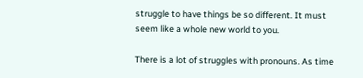struggle to have things be so different. It must seem like a whole new world to you.

There is a lot of struggles with pronouns. As time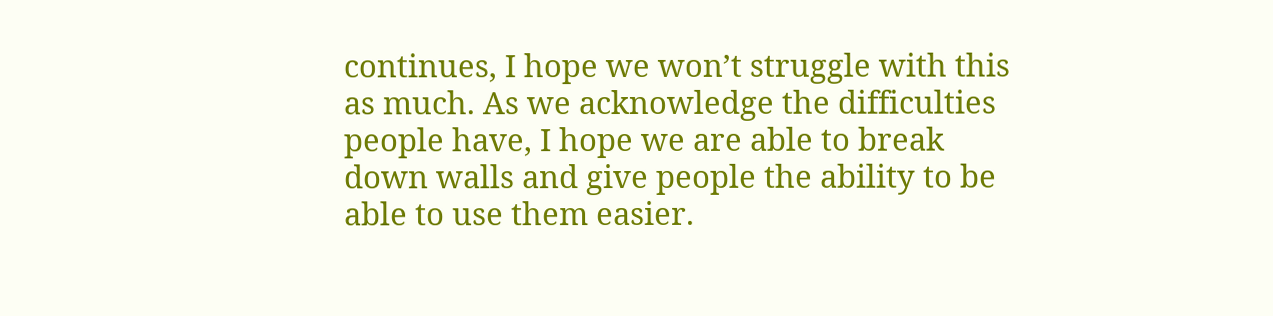continues, I hope we won’t struggle with this as much. As we acknowledge the difficulties people have, I hope we are able to break down walls and give people the ability to be able to use them easier.